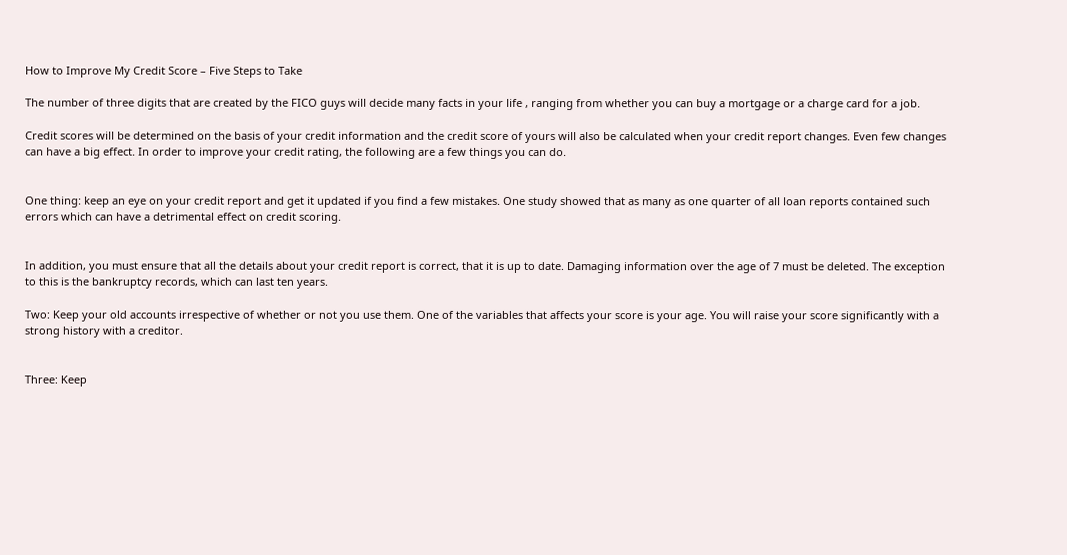How to Improve My Credit Score – Five Steps to Take

The number of three digits that are created by the FICO guys will decide many facts in your life , ranging from whether you can buy a mortgage or a charge card for a job.

Credit scores will be determined on the basis of your credit information and the credit score of yours will also be calculated when your credit report changes. Even few changes can have a big effect. In order to improve your credit rating, the following are a few things you can do.


One thing: keep an eye on your credit report and get it updated if you find a few mistakes. One study showed that as many as one quarter of all loan reports contained such errors which can have a detrimental effect on credit scoring.


In addition, you must ensure that all the details about your credit report is correct, that it is up to date. Damaging information over the age of 7 must be deleted. The exception to this is the bankruptcy records, which can last ten years.

Two: Keep your old accounts irrespective of whether or not you use them. One of the variables that affects your score is your age. You will raise your score significantly with a strong history with a creditor.


Three: Keep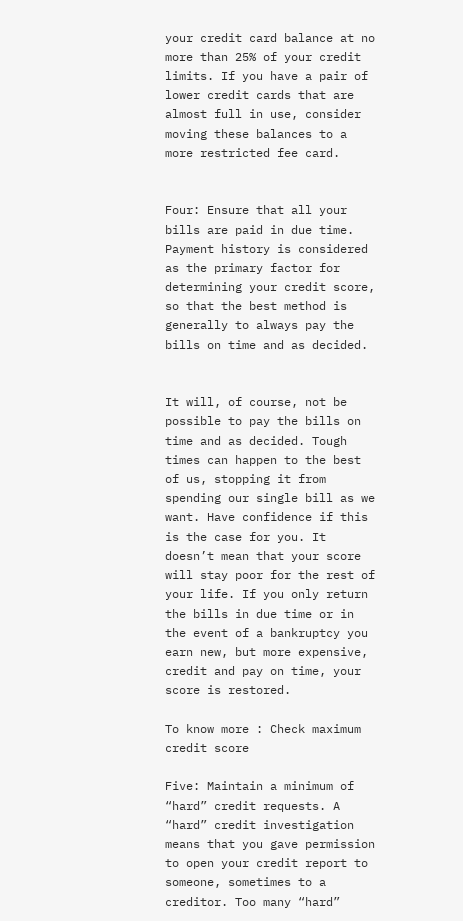your credit card balance at no more than 25% of your credit limits. If you have a pair of lower credit cards that are almost full in use, consider moving these balances to a more restricted fee card.


Four: Ensure that all your bills are paid in due time. Payment history is considered as the primary factor for determining your credit score, so that the best method is generally to always pay the bills on time and as decided.


It will, of course, not be possible to pay the bills on time and as decided. Tough times can happen to the best of us, stopping it from spending our single bill as we want. Have confidence if this is the case for you. It doesn’t mean that your score will stay poor for the rest of your life. If you only return the bills in due time or in the event of a bankruptcy you earn new, but more expensive, credit and pay on time, your score is restored.

To know more : Check maximum credit score

Five: Maintain a minimum of “hard” credit requests. A “hard” credit investigation means that you gave permission to open your credit report to someone, sometimes to a creditor. Too many “hard”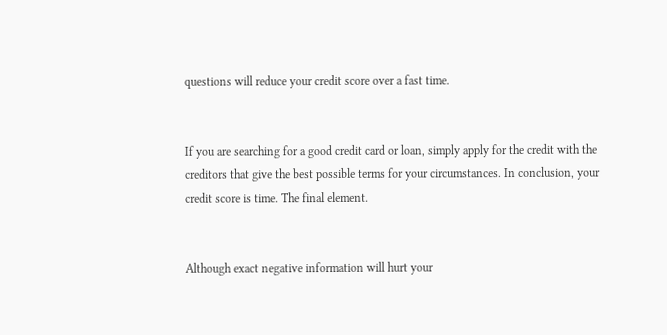questions will reduce your credit score over a fast time.


If you are searching for a good credit card or loan, simply apply for the credit with the creditors that give the best possible terms for your circumstances. In conclusion, your credit score is time. The final element.


Although exact negative information will hurt your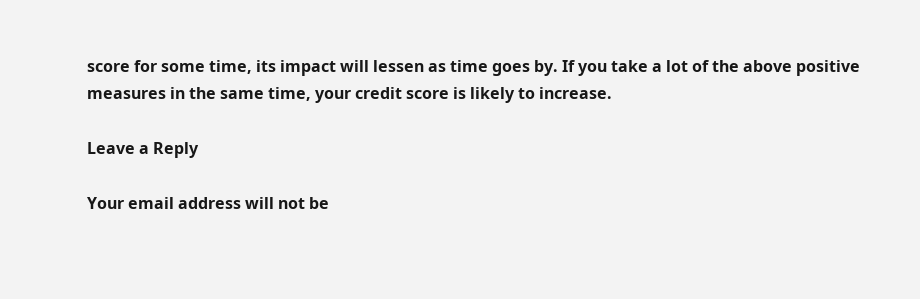score for some time, its impact will lessen as time goes by. If you take a lot of the above positive measures in the same time, your credit score is likely to increase.

Leave a Reply

Your email address will not be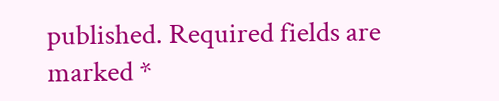published. Required fields are marked *